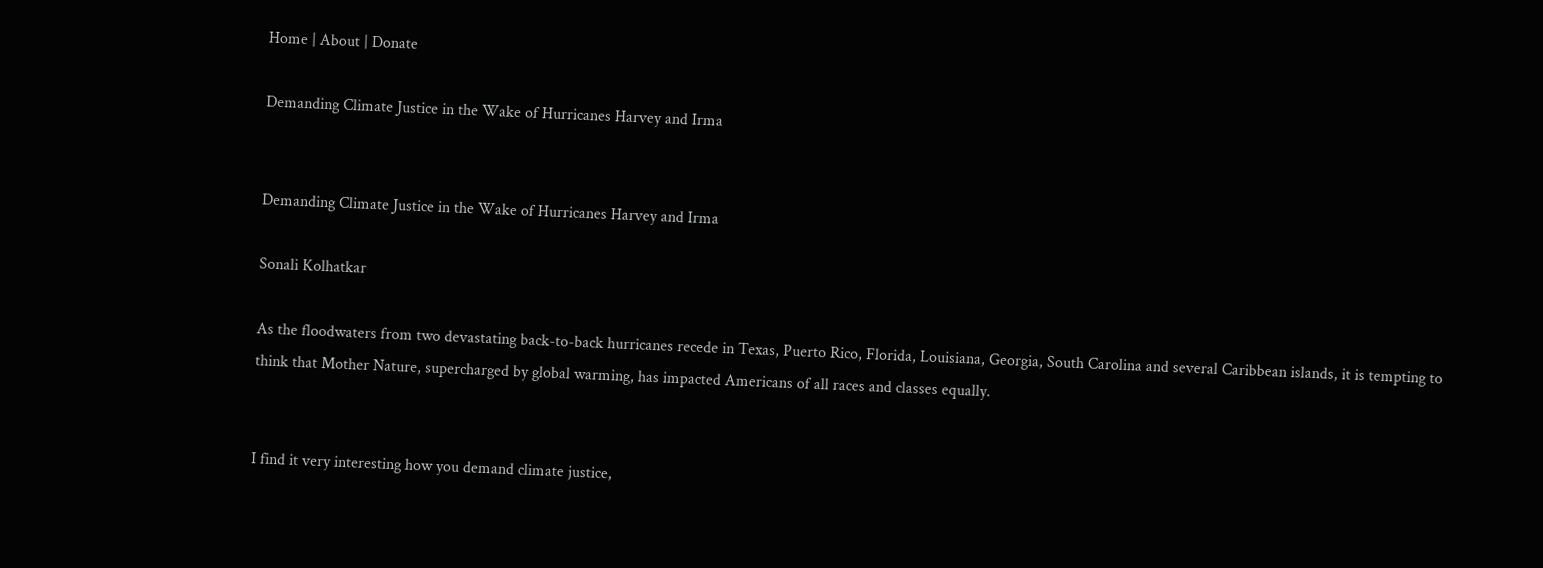Home | About | Donate

Demanding Climate Justice in the Wake of Hurricanes Harvey and Irma


Demanding Climate Justice in the Wake of Hurricanes Harvey and Irma

Sonali Kolhatkar

As the floodwaters from two devastating back-to-back hurricanes recede in Texas, Puerto Rico, Florida, Louisiana, Georgia, South Carolina and several Caribbean islands, it is tempting to think that Mother Nature, supercharged by global warming, has impacted Americans of all races and classes equally.


I find it very interesting how you demand climate justice,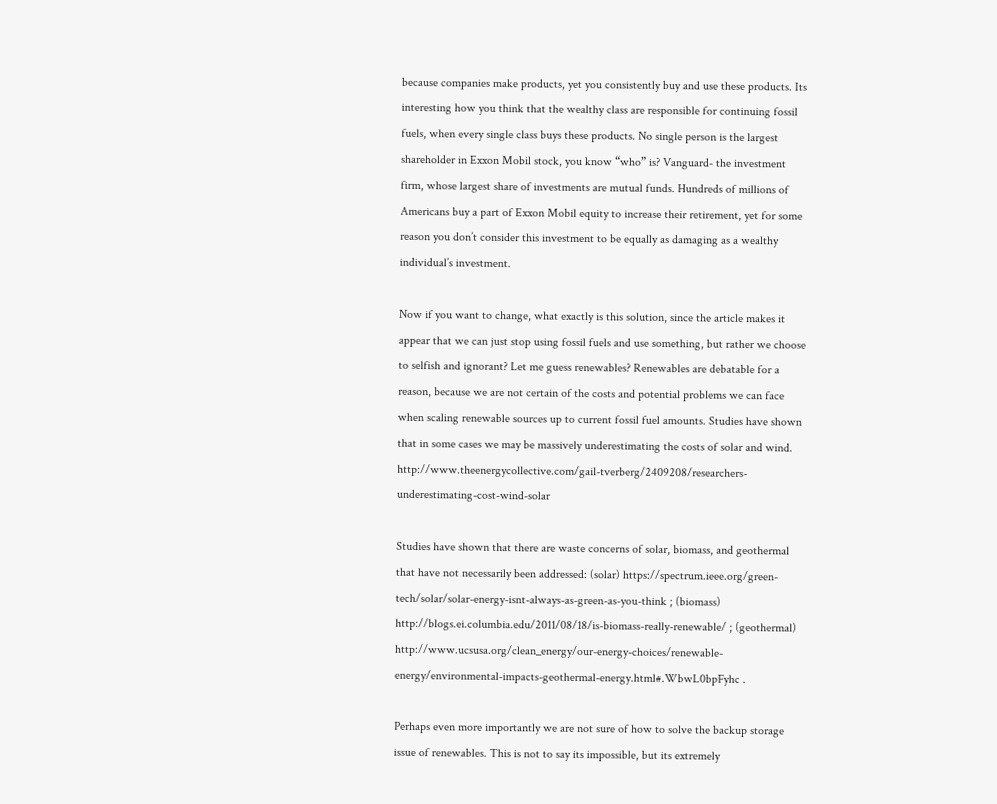because companies make products, yet you consistently buy and use these products. Its interesting how you think that the wealthy class are responsible for continuing fossil fuels, when every single class buys these products. No single person is the largest shareholder in Exxon Mobil stock, you know “who” is? Vanguard- the investment firm, whose largest share of investments are mutual funds. Hundreds of millions of Americans buy a part of Exxon Mobil equity to increase their retirement, yet for some reason you don’t consider this investment to be equally as damaging as a wealthy individual’s investment.

Now if you want to change, what exactly is this solution, since the article makes it appear that we can just stop using fossil fuels and use something, but rather we choose to selfish and ignorant? Let me guess renewables? Renewables are debatable for a reason, because we are not certain of the costs and potential problems we can face when scaling renewable sources up to current fossil fuel amounts. Studies have shown that in some cases we may be massively underestimating the costs of solar and wind. http://www.theenergycollective.com/gail-tverberg/2409208/researchers-underestimating-cost-wind-solar

Studies have shown that there are waste concerns of solar, biomass, and geothermal that have not necessarily been addressed: (solar) https://spectrum.ieee.org/green-tech/solar/solar-energy-isnt-always-as-green-as-you-think ; (biomass) http://blogs.ei.columbia.edu/2011/08/18/is-biomass-really-renewable/ ; (geothermal) http://www.ucsusa.org/clean_energy/our-energy-choices/renewable-energy/environmental-impacts-geothermal-energy.html#.WbwL0bpFyhc .

Perhaps even more importantly we are not sure of how to solve the backup storage issue of renewables. This is not to say its impossible, but its extremely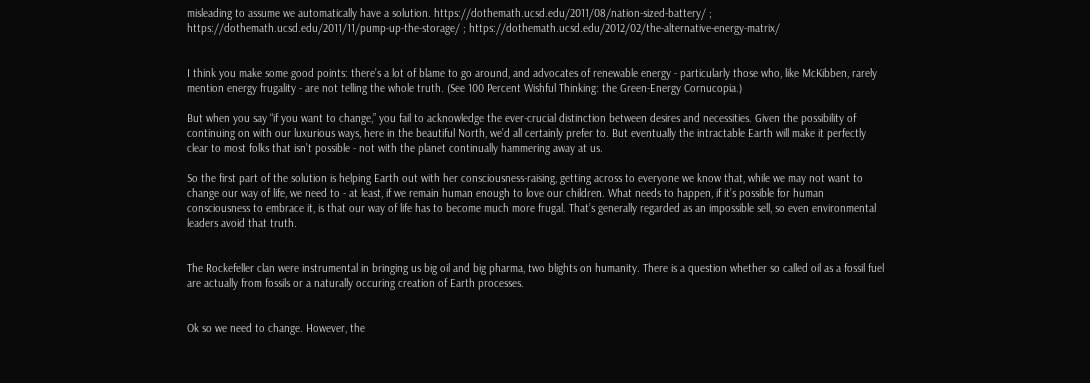misleading to assume we automatically have a solution. https://dothemath.ucsd.edu/2011/08/nation-sized-battery/ ; https://dothemath.ucsd.edu/2011/11/pump-up-the-storage/ ; https://dothemath.ucsd.edu/2012/02/the-alternative-energy-matrix/


I think you make some good points: there’s a lot of blame to go around, and advocates of renewable energy - particularly those who, like McKibben, rarely mention energy frugality - are not telling the whole truth. (See 100 Percent Wishful Thinking: the Green-Energy Cornucopia.)

But when you say “if you want to change,” you fail to acknowledge the ever-crucial distinction between desires and necessities. Given the possibility of continuing on with our luxurious ways, here in the beautiful North, we’d all certainly prefer to. But eventually the intractable Earth will make it perfectly clear to most folks that isn’t possible - not with the planet continually hammering away at us.

So the first part of the solution is helping Earth out with her consciousness-raising, getting across to everyone we know that, while we may not want to change our way of life, we need to - at least, if we remain human enough to love our children. What needs to happen, if it’s possible for human consciousness to embrace it, is that our way of life has to become much more frugal. That’s generally regarded as an impossible sell, so even environmental leaders avoid that truth.


The Rockefeller clan were instrumental in bringing us big oil and big pharma, two blights on humanity. There is a question whether so called oil as a fossil fuel are actually from fossils or a naturally occuring creation of Earth processes.


Ok so we need to change. However, the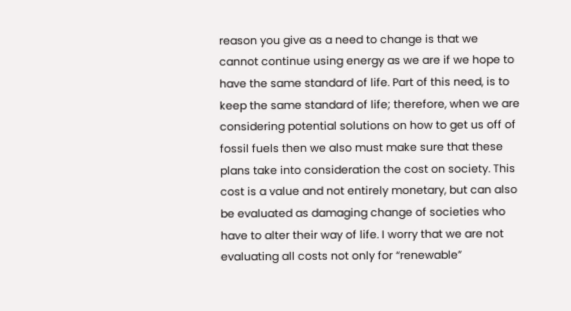reason you give as a need to change is that we cannot continue using energy as we are if we hope to have the same standard of life. Part of this need, is to keep the same standard of life; therefore, when we are considering potential solutions on how to get us off of fossil fuels then we also must make sure that these plans take into consideration the cost on society. This cost is a value and not entirely monetary, but can also be evaluated as damaging change of societies who have to alter their way of life. I worry that we are not evaluating all costs not only for “renewable”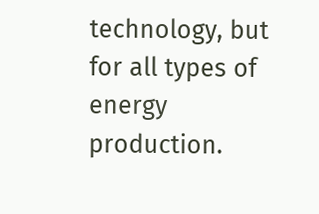technology, but for all types of energy production.